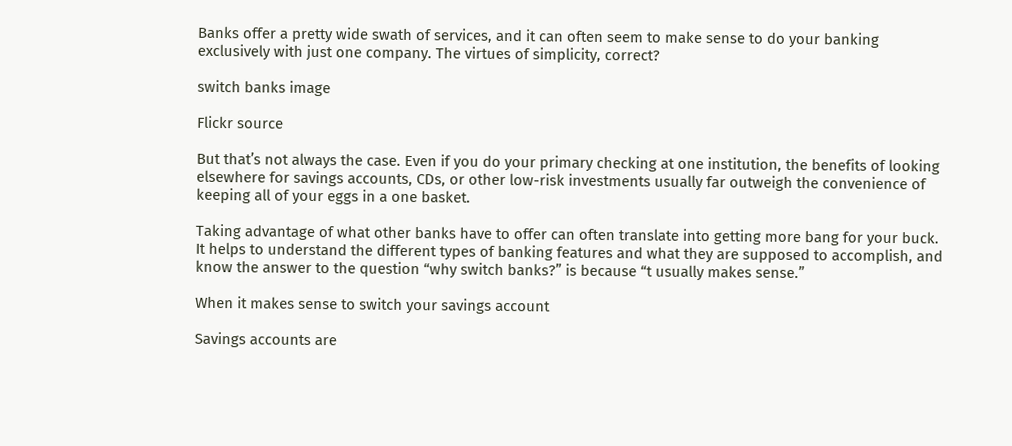Banks offer a pretty wide swath of services, and it can often seem to make sense to do your banking exclusively with just one company. The virtues of simplicity, correct?

switch banks image

Flickr source

But that’s not always the case. Even if you do your primary checking at one institution, the benefits of looking elsewhere for savings accounts, CDs, or other low-risk investments usually far outweigh the convenience of keeping all of your eggs in a one basket.

Taking advantage of what other banks have to offer can often translate into getting more bang for your buck. It helps to understand the different types of banking features and what they are supposed to accomplish, and know the answer to the question “why switch banks?” is because “t usually makes sense.”

When it makes sense to switch your savings account

Savings accounts are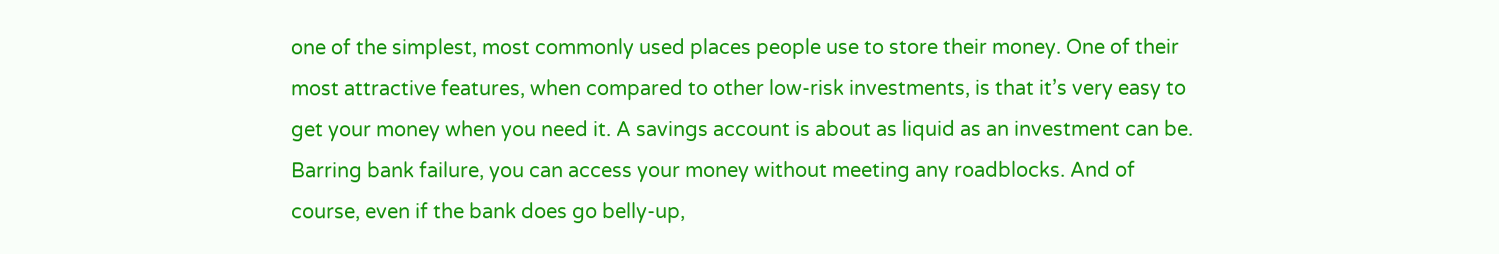one of the simplest, most commonly used places people use to store their money. One of their most attractive features, when compared to other low-risk investments, is that it’s very easy to get your money when you need it. A savings account is about as liquid as an investment can be. Barring bank failure, you can access your money without meeting any roadblocks. And of course, even if the bank does go belly-up,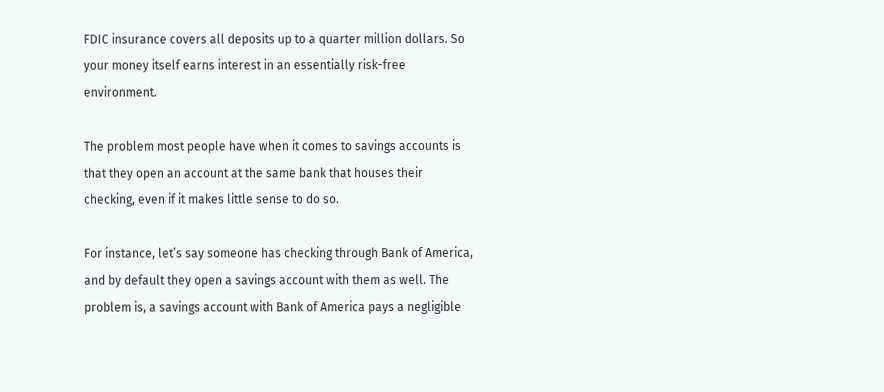FDIC insurance covers all deposits up to a quarter million dollars. So your money itself earns interest in an essentially risk-free environment.

The problem most people have when it comes to savings accounts is that they open an account at the same bank that houses their checking, even if it makes little sense to do so.

For instance, let’s say someone has checking through Bank of America, and by default they open a savings account with them as well. The problem is, a savings account with Bank of America pays a negligible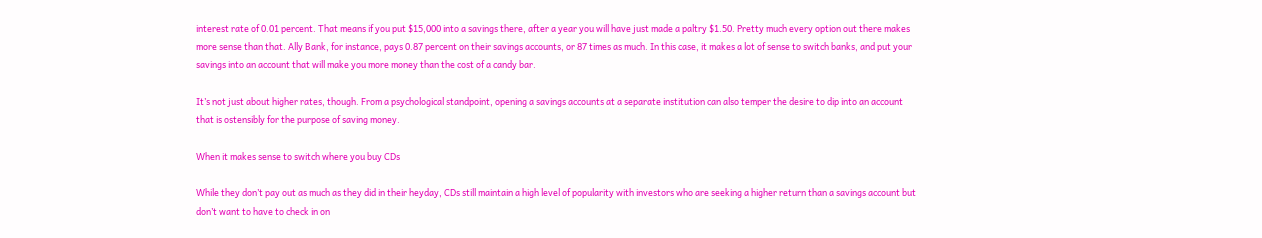interest rate of 0.01 percent. That means if you put $15,000 into a savings there, after a year you will have just made a paltry $1.50. Pretty much every option out there makes more sense than that. Ally Bank, for instance, pays 0.87 percent on their savings accounts, or 87 times as much. In this case, it makes a lot of sense to switch banks, and put your savings into an account that will make you more money than the cost of a candy bar.

It’s not just about higher rates, though. From a psychological standpoint, opening a savings accounts at a separate institution can also temper the desire to dip into an account that is ostensibly for the purpose of saving money.

When it makes sense to switch where you buy CDs

While they don’t pay out as much as they did in their heyday, CDs still maintain a high level of popularity with investors who are seeking a higher return than a savings account but don’t want to have to check in on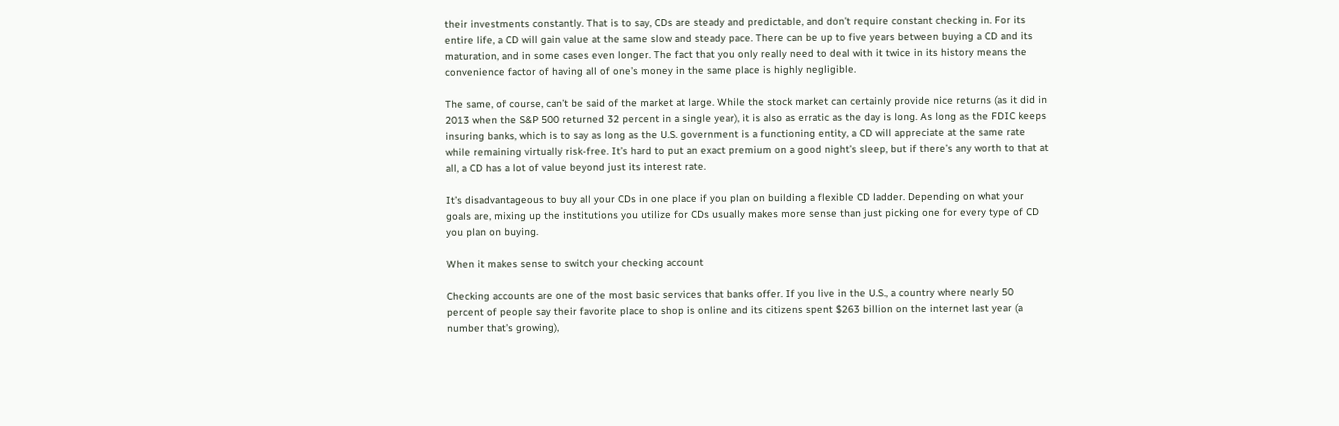their investments constantly. That is to say, CDs are steady and predictable, and don’t require constant checking in. For its entire life, a CD will gain value at the same slow and steady pace. There can be up to five years between buying a CD and its maturation, and in some cases even longer. The fact that you only really need to deal with it twice in its history means the convenience factor of having all of one’s money in the same place is highly negligible.

The same, of course, can’t be said of the market at large. While the stock market can certainly provide nice returns (as it did in 2013 when the S&P 500 returned 32 percent in a single year), it is also as erratic as the day is long. As long as the FDIC keeps insuring banks, which is to say as long as the U.S. government is a functioning entity, a CD will appreciate at the same rate while remaining virtually risk-free. It’s hard to put an exact premium on a good night’s sleep, but if there’s any worth to that at all, a CD has a lot of value beyond just its interest rate.

It’s disadvantageous to buy all your CDs in one place if you plan on building a flexible CD ladder. Depending on what your goals are, mixing up the institutions you utilize for CDs usually makes more sense than just picking one for every type of CD you plan on buying.

When it makes sense to switch your checking account

Checking accounts are one of the most basic services that banks offer. If you live in the U.S., a country where nearly 50 percent of people say their favorite place to shop is online and its citizens spent $263 billion on the internet last year (a number that’s growing),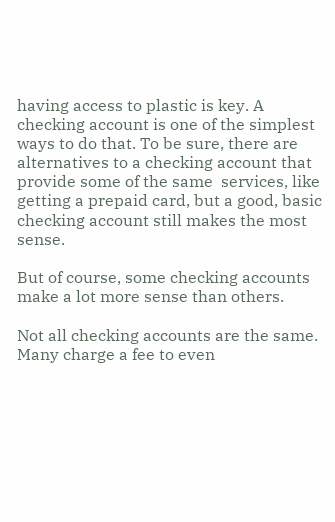having access to plastic is key. A checking account is one of the simplest ways to do that. To be sure, there are alternatives to a checking account that provide some of the same  services, like getting a prepaid card, but a good, basic checking account still makes the most sense.

But of course, some checking accounts make a lot more sense than others.

Not all checking accounts are the same. Many charge a fee to even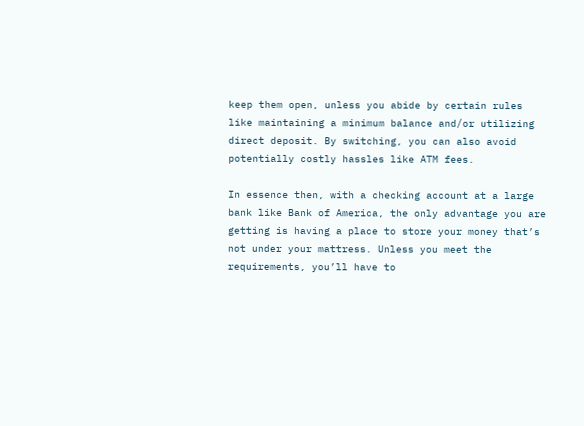keep them open, unless you abide by certain rules like maintaining a minimum balance and/or utilizing direct deposit. By switching, you can also avoid potentially costly hassles like ATM fees.

In essence then, with a checking account at a large bank like Bank of America, the only advantage you are getting is having a place to store your money that’s not under your mattress. Unless you meet the requirements, you’ll have to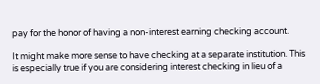pay for the honor of having a non-interest earning checking account.

It might make more sense to have checking at a separate institution. This is especially true if you are considering interest checking in lieu of a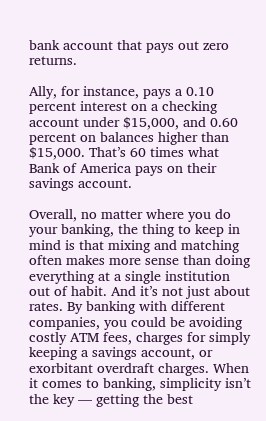bank account that pays out zero returns.

Ally, for instance, pays a 0.10 percent interest on a checking account under $15,000, and 0.60 percent on balances higher than $15,000. That’s 60 times what Bank of America pays on their savings account.

Overall, no matter where you do your banking, the thing to keep in mind is that mixing and matching often makes more sense than doing everything at a single institution out of habit. And it’s not just about rates. By banking with different companies, you could be avoiding costly ATM fees, charges for simply keeping a savings account, or exorbitant overdraft charges. When it comes to banking, simplicity isn’t the key — getting the best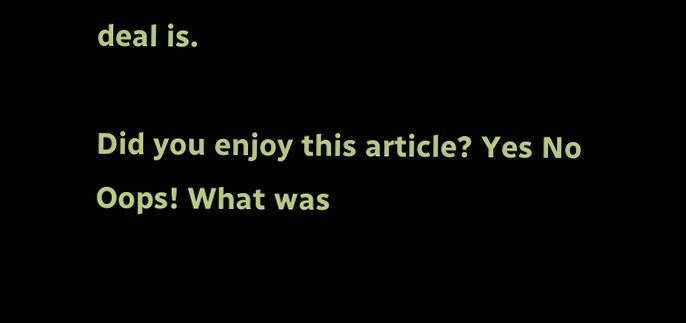deal is.

Did you enjoy this article? Yes No
Oops! What was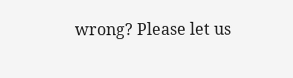wrong? Please let us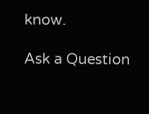know.

Ask a Question